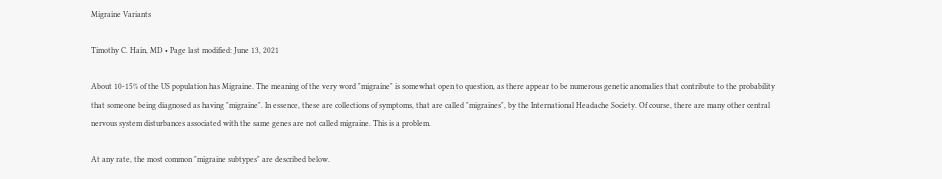Migraine Variants

Timothy C. Hain, MD • Page last modified: June 13, 2021

About 10-15% of the US population has Migraine. The meaning of the very word "migraine" is somewhat open to question, as there appear to be numerous genetic anomalies that contribute to the probability that someone being diagnosed as having "migraine". In essence, these are collections of symptoms, that are called "migraines", by the International Headache Society. Of course, there are many other central nervous system disturbances associated with the same genes are not called migraine. This is a problem.

At any rate, the most common "migraine subtypes" are described below.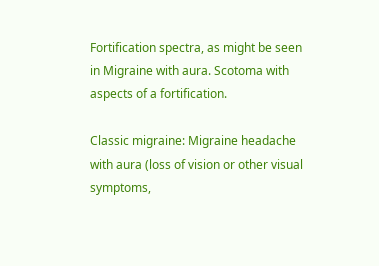Fortification spectra, as might be seen in Migraine with aura. Scotoma with aspects of a fortification.

Classic migraine: Migraine headache with aura (loss of vision or other visual symptoms,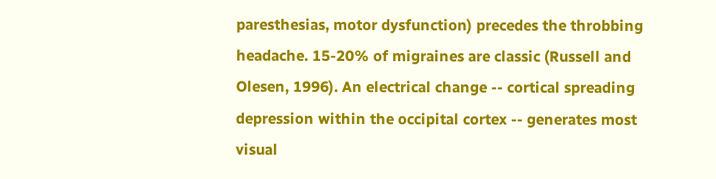paresthesias, motor dysfunction) precedes the throbbing headache. 15-20% of migraines are classic (Russell and Olesen, 1996). An electrical change -- cortical spreading depression within the occipital cortex -- generates most visual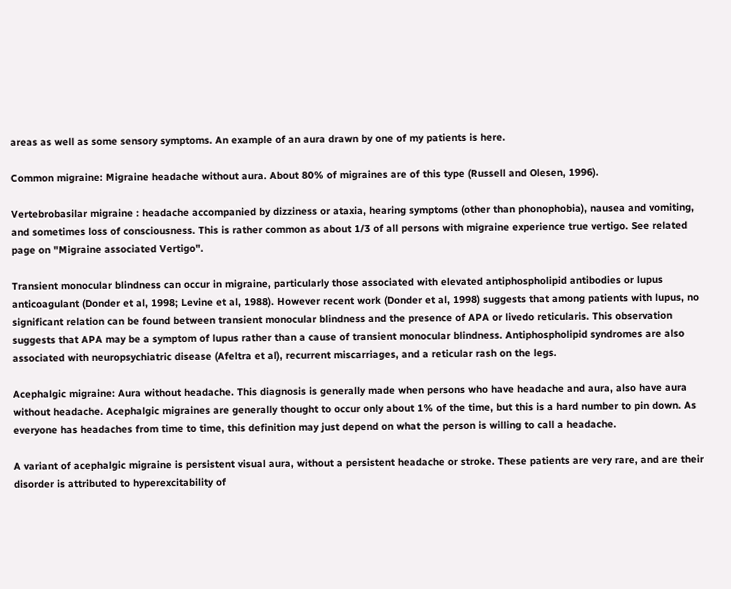areas as well as some sensory symptoms. An example of an aura drawn by one of my patients is here.

Common migraine: Migraine headache without aura. About 80% of migraines are of this type (Russell and Olesen, 1996).

Vertebrobasilar migraine : headache accompanied by dizziness or ataxia, hearing symptoms (other than phonophobia), nausea and vomiting, and sometimes loss of consciousness. This is rather common as about 1/3 of all persons with migraine experience true vertigo. See related page on "Migraine associated Vertigo".

Transient monocular blindness can occur in migraine, particularly those associated with elevated antiphospholipid antibodies or lupus anticoagulant (Donder et al, 1998; Levine et al, 1988). However recent work (Donder et al, 1998) suggests that among patients with lupus, no significant relation can be found between transient monocular blindness and the presence of APA or livedo reticularis. This observation suggests that APA may be a symptom of lupus rather than a cause of transient monocular blindness. Antiphospholipid syndromes are also associated with neuropsychiatric disease (Afeltra et al), recurrent miscarriages, and a reticular rash on the legs.

Acephalgic migraine: Aura without headache. This diagnosis is generally made when persons who have headache and aura, also have aura without headache. Acephalgic migraines are generally thought to occur only about 1% of the time, but this is a hard number to pin down. As everyone has headaches from time to time, this definition may just depend on what the person is willing to call a headache.

A variant of acephalgic migraine is persistent visual aura, without a persistent headache or stroke. These patients are very rare, and are their disorder is attributed to hyperexcitability of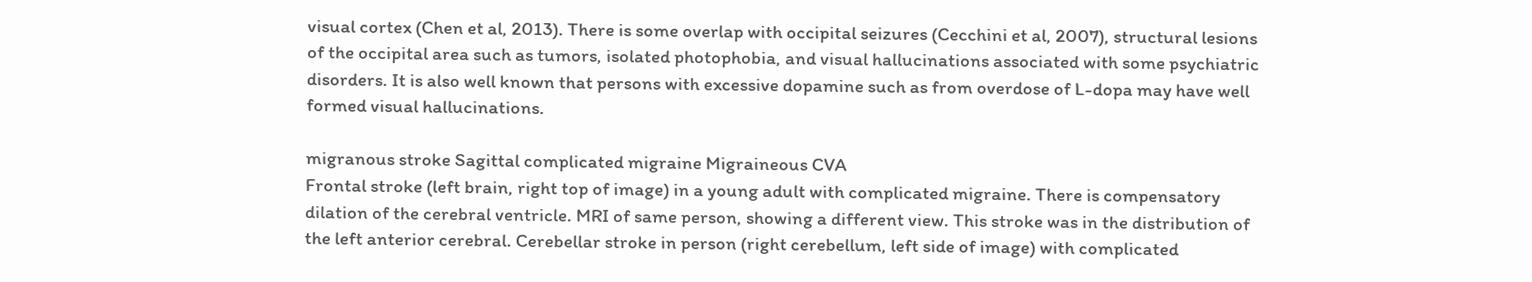visual cortex (Chen et al, 2013). There is some overlap with occipital seizures (Cecchini et al, 2007), structural lesions of the occipital area such as tumors, isolated photophobia, and visual hallucinations associated with some psychiatric disorders. It is also well known that persons with excessive dopamine such as from overdose of L-dopa may have well formed visual hallucinations.

migranous stroke Sagittal complicated migraine Migraineous CVA
Frontal stroke (left brain, right top of image) in a young adult with complicated migraine. There is compensatory dilation of the cerebral ventricle. MRI of same person, showing a different view. This stroke was in the distribution of the left anterior cerebral. Cerebellar stroke in person (right cerebellum, left side of image) with complicated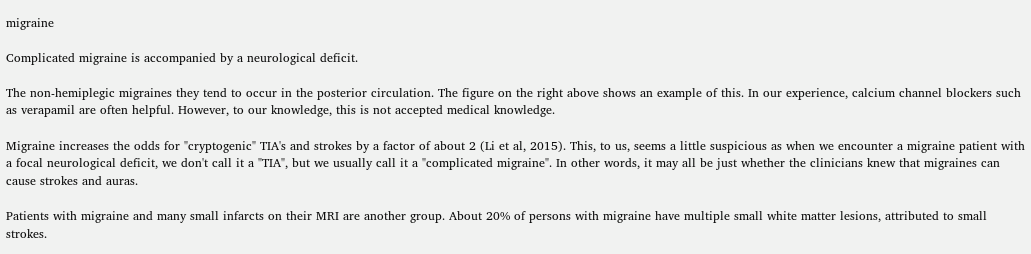migraine

Complicated migraine is accompanied by a neurological deficit.

The non-hemiplegic migraines they tend to occur in the posterior circulation. The figure on the right above shows an example of this. In our experience, calcium channel blockers such as verapamil are often helpful. However, to our knowledge, this is not accepted medical knowledge.

Migraine increases the odds for "cryptogenic" TIA's and strokes by a factor of about 2 (Li et al, 2015). This, to us, seems a little suspicious as when we encounter a migraine patient with a focal neurological deficit, we don't call it a "TIA", but we usually call it a "complicated migraine". In other words, it may all be just whether the clinicians knew that migraines can cause strokes and auras.

Patients with migraine and many small infarcts on their MRI are another group. About 20% of persons with migraine have multiple small white matter lesions, attributed to small strokes.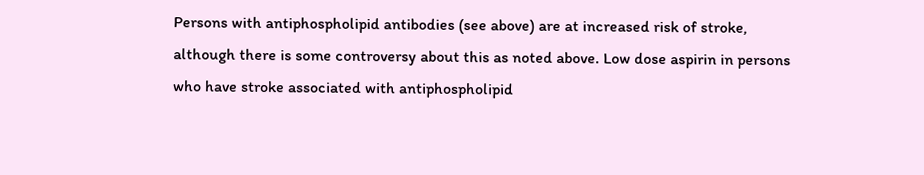Persons with antiphospholipid antibodies (see above) are at increased risk of stroke, although there is some controversy about this as noted above. Low dose aspirin in persons who have stroke associated with antiphospholipid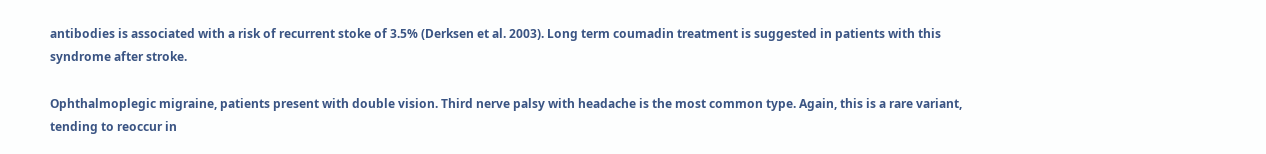antibodies is associated with a risk of recurrent stoke of 3.5% (Derksen et al. 2003). Long term coumadin treatment is suggested in patients with this syndrome after stroke.

Ophthalmoplegic migraine, patients present with double vision. Third nerve palsy with headache is the most common type. Again, this is a rare variant, tending to reoccur in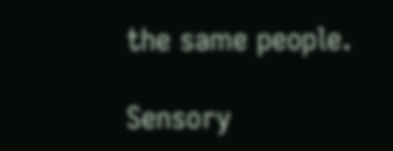the same people.

Sensory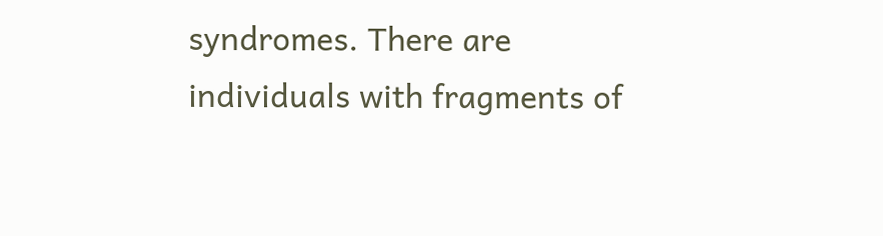syndromes. There are individuals with fragments of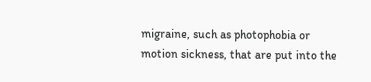migraine, such as photophobia or motion sickness, that are put into the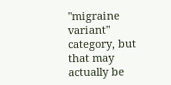"migraine variant" category, but that may actually be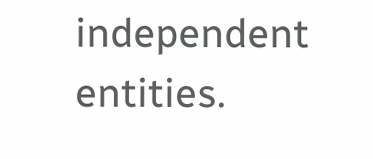independent entities.